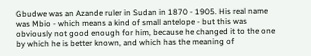Gbudwe was an Azande ruler in Sudan in 1870 - 1905. His real name was Mbio - which means a kind of small antelope - but this was obviously not good enough for him, because he changed it to the one by which he is better known, and which has the meaning of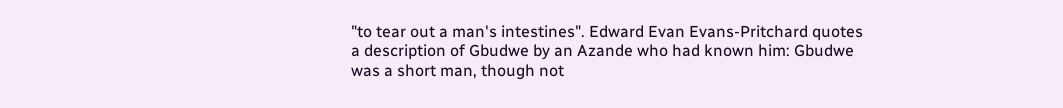"to tear out a man's intestines". Edward Evan Evans-Pritchard quotes a description of Gbudwe by an Azande who had known him: Gbudwe was a short man, though not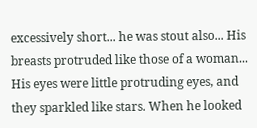excessively short... he was stout also... His breasts protruded like those of a woman... His eyes were little protruding eyes, and they sparkled like stars. When he looked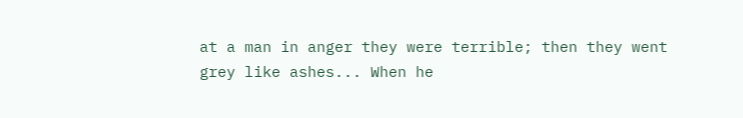at a man in anger they were terrible; then they went grey like ashes... When he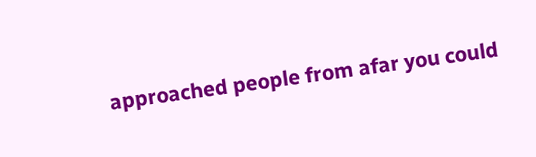approached people from afar you could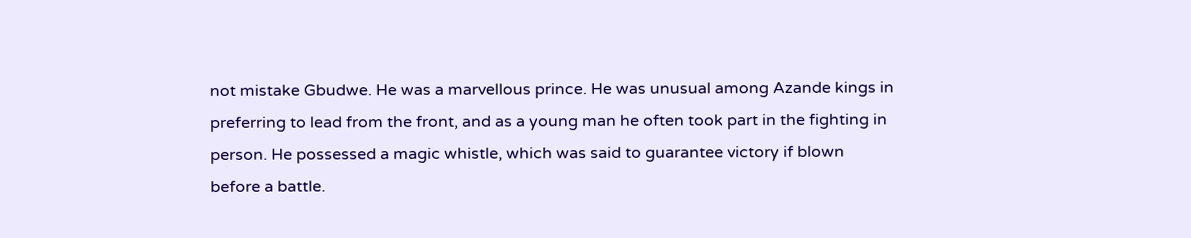not mistake Gbudwe. He was a marvellous prince. He was unusual among Azande kings in preferring to lead from the front, and as a young man he often took part in the fighting in person. He possessed a magic whistle, which was said to guarantee victory if blown before a battle.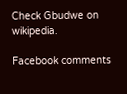Check Gbudwe on wikipedia.

Facebook comments